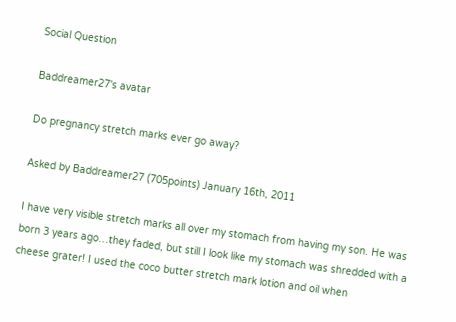Social Question

Baddreamer27's avatar

Do pregnancy stretch marks ever go away?

Asked by Baddreamer27 (705points) January 16th, 2011

I have very visible stretch marks all over my stomach from having my son. He was born 3 years ago…they faded, but still I look like my stomach was shredded with a cheese grater! I used the coco butter stretch mark lotion and oil when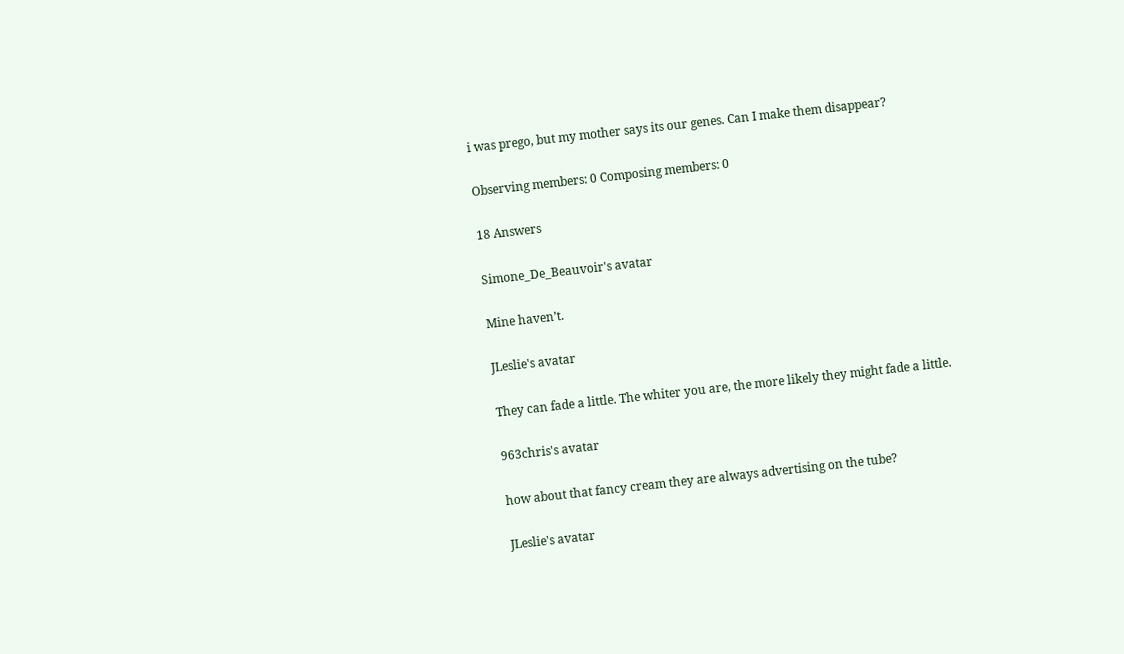i was prego, but my mother says its our genes. Can I make them disappear?

Observing members: 0 Composing members: 0

18 Answers

Simone_De_Beauvoir's avatar

Mine haven’t.

JLeslie's avatar

They can fade a little. The whiter you are, the more likely they might fade a little.

963chris's avatar

how about that fancy cream they are always advertising on the tube?

JLeslie's avatar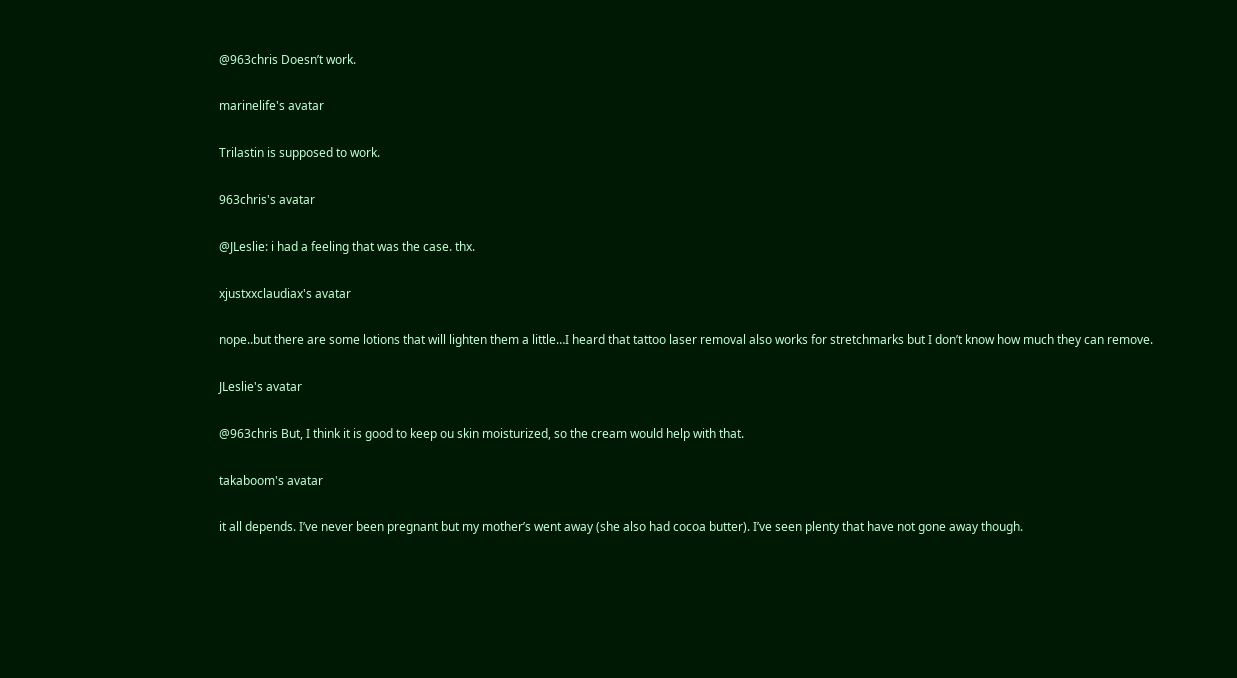@963chris Doesn’t work.

marinelife's avatar

Trilastin is supposed to work.

963chris's avatar

@JLeslie: i had a feeling that was the case. thx.

xjustxxclaudiax's avatar

nope..but there are some lotions that will lighten them a little…I heard that tattoo laser removal also works for stretchmarks but I don’t know how much they can remove.

JLeslie's avatar

@963chris But, I think it is good to keep ou skin moisturized, so the cream would help with that.

takaboom's avatar

it all depends. I’ve never been pregnant but my mother’s went away (she also had cocoa butter). I’ve seen plenty that have not gone away though.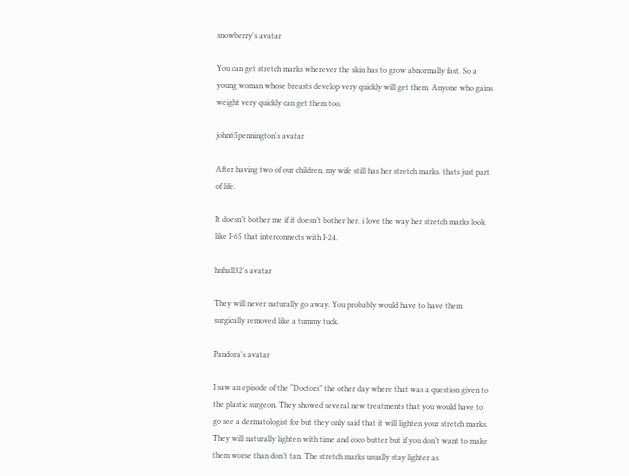snowberry's avatar

You can get stretch marks wherever the skin has to grow abnormally fast. So a young woman whose breasts develop very quickly will get them. Anyone who gains weight very quickly can get them too.

john65pennington's avatar

After having two of our children, my wife still has her stretch marks. thats just part of life.

It doesn’t bother me if it doesn’t bother her. i love the way her stretch marks look like I-65 that interconnects with I-24.

hnhall32's avatar

They will never naturally go away. You probably would have to have them surgically removed like a tummy tuck.

Pandora's avatar

I saw an episode of the “Doctors” the other day where that was a question given to the plastic surgeon. They showed several new treatments that you would have to go see a dermatologist for but they only said that it will lighten your stretch marks.
They will naturally lighten with time and coco butter but if you don’t want to make them worse than don’t tan. The stretch marks usually stay lighter as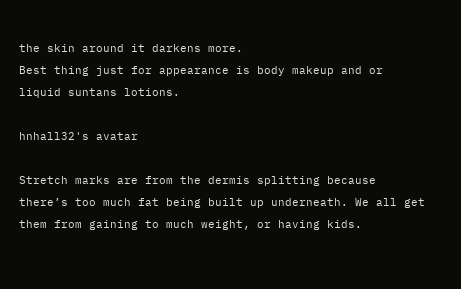the skin around it darkens more.
Best thing just for appearance is body makeup and or liquid suntans lotions.

hnhall32's avatar

Stretch marks are from the dermis splitting because there’s too much fat being built up underneath. We all get them from gaining to much weight, or having kids.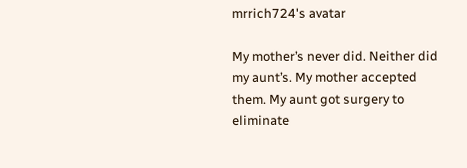mrrich724's avatar

My mother’s never did. Neither did my aunt’s. My mother accepted them. My aunt got surgery to eliminate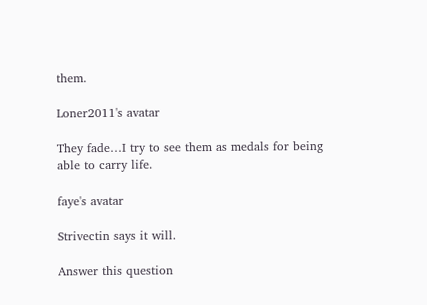them.

Loner2011's avatar

They fade…I try to see them as medals for being able to carry life.

faye's avatar

Strivectin says it will.

Answer this question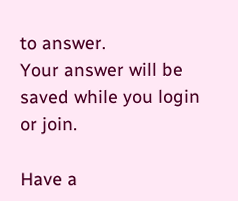to answer.
Your answer will be saved while you login or join.

Have a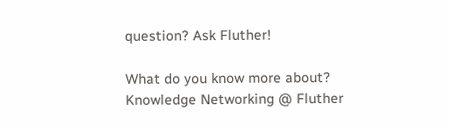question? Ask Fluther!

What do you know more about?
Knowledge Networking @ Fluther